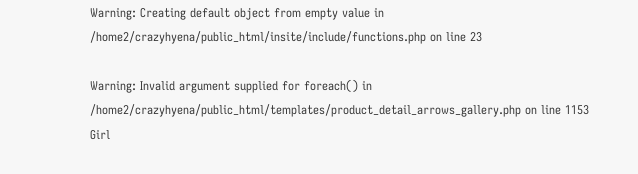Warning: Creating default object from empty value in /home2/crazyhyena/public_html/insite/include/functions.php on line 23

Warning: Invalid argument supplied for foreach() in /home2/crazyhyena/public_html/templates/product_detail_arrows_gallery.php on line 1153
Girl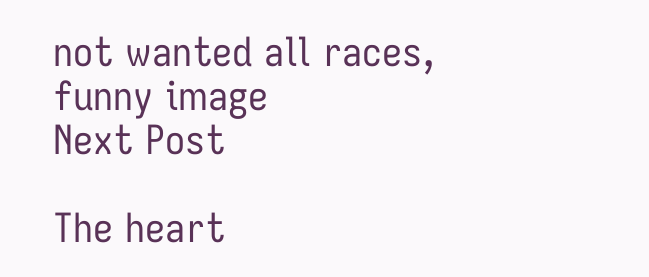not wanted all races, funny image
Next Post

The heart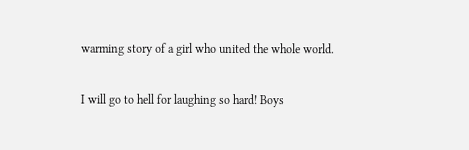warming story of a girl who united the whole world.

I will go to hell for laughing so hard! Boys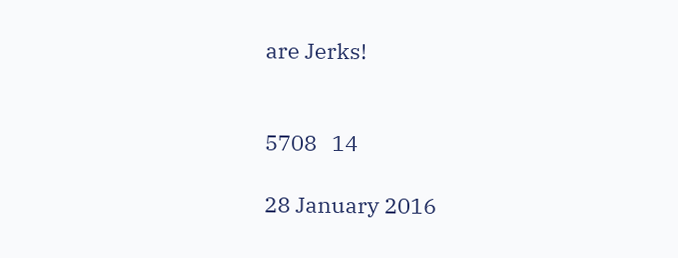are Jerks!


5708   14

28 January 2016